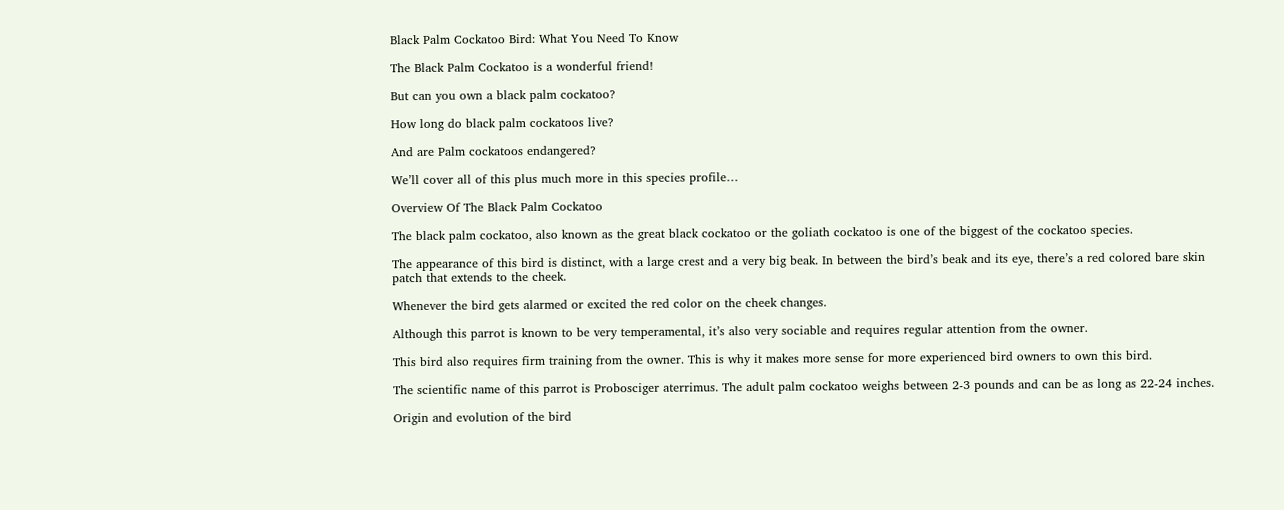Black Palm Cockatoo Bird: What You Need To Know

The Black Palm Cockatoo is a wonderful friend!

But can you own a black palm cockatoo?

How long do black palm cockatoos live?

And are Palm cockatoos endangered?

We’ll cover all of this plus much more in this species profile…

Overview Of The Black Palm Cockatoo

The black palm cockatoo, also known as the great black cockatoo or the goliath cockatoo is one of the biggest of the cockatoo species.

The appearance of this bird is distinct, with a large crest and a very big beak. In between the bird’s beak and its eye, there’s a red colored bare skin patch that extends to the cheek.

Whenever the bird gets alarmed or excited the red color on the cheek changes.

Although this parrot is known to be very temperamental, it’s also very sociable and requires regular attention from the owner.

This bird also requires firm training from the owner. This is why it makes more sense for more experienced bird owners to own this bird.

The scientific name of this parrot is Probosciger aterrimus. The adult palm cockatoo weighs between 2-3 pounds and can be as long as 22-24 inches.

Origin and evolution of the bird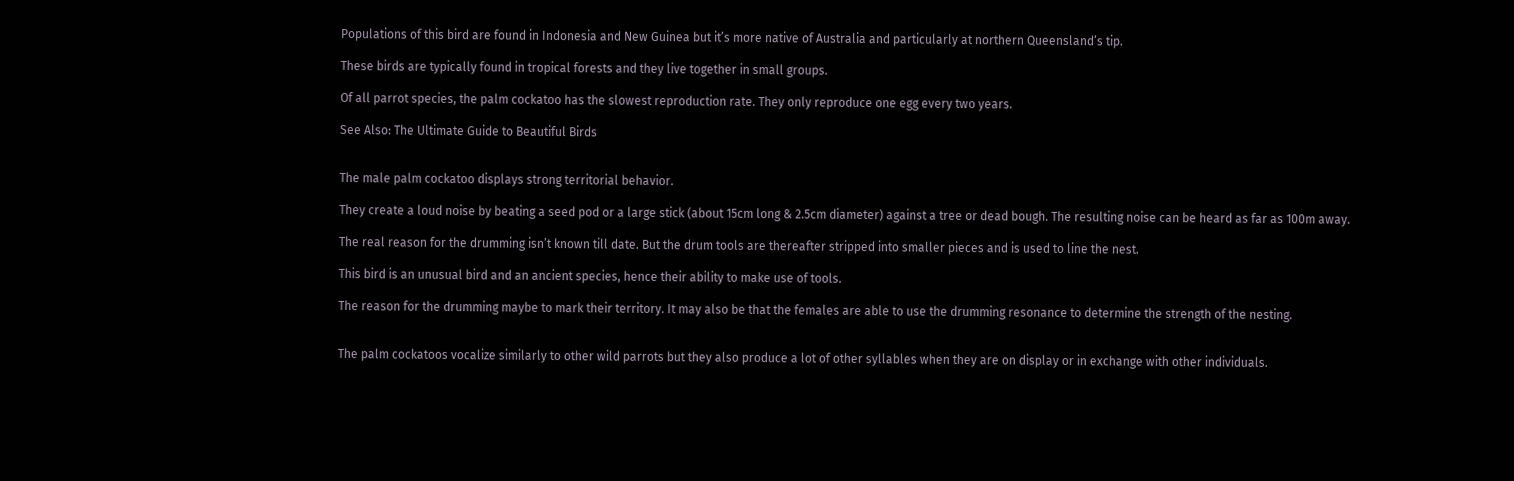Populations of this bird are found in Indonesia and New Guinea but it’s more native of Australia and particularly at northern Queensland’s tip.

These birds are typically found in tropical forests and they live together in small groups.

Of all parrot species, the palm cockatoo has the slowest reproduction rate. They only reproduce one egg every two years.

See Also: The Ultimate Guide to Beautiful Birds


The male palm cockatoo displays strong territorial behavior.

They create a loud noise by beating a seed pod or a large stick (about 15cm long & 2.5cm diameter) against a tree or dead bough. The resulting noise can be heard as far as 100m away.

The real reason for the drumming isn’t known till date. But the drum tools are thereafter stripped into smaller pieces and is used to line the nest.

This bird is an unusual bird and an ancient species, hence their ability to make use of tools.

The reason for the drumming maybe to mark their territory. It may also be that the females are able to use the drumming resonance to determine the strength of the nesting.


The palm cockatoos vocalize similarly to other wild parrots but they also produce a lot of other syllables when they are on display or in exchange with other individuals.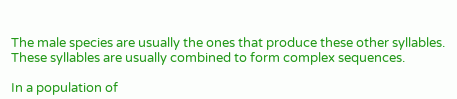The male species are usually the ones that produce these other syllables. These syllables are usually combined to form complex sequences.

In a population of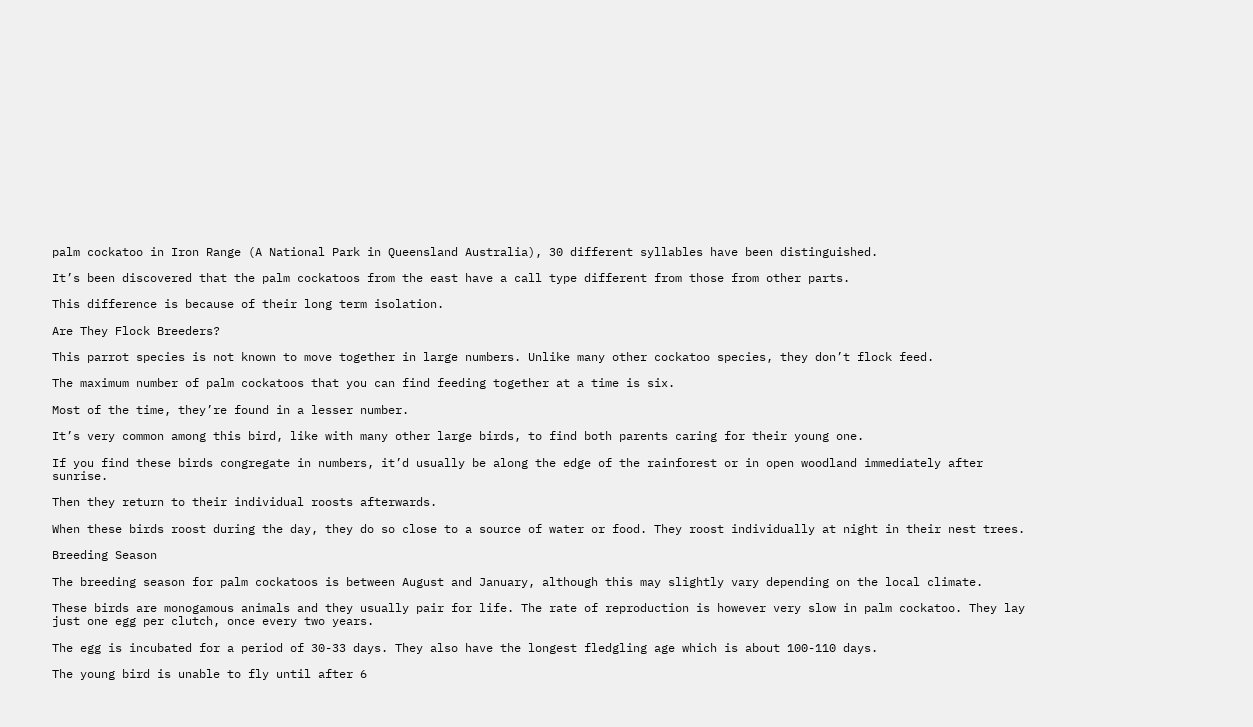palm cockatoo in Iron Range (A National Park in Queensland Australia), 30 different syllables have been distinguished.

It’s been discovered that the palm cockatoos from the east have a call type different from those from other parts.

This difference is because of their long term isolation.

Are They Flock Breeders?

This parrot species is not known to move together in large numbers. Unlike many other cockatoo species, they don’t flock feed.

The maximum number of palm cockatoos that you can find feeding together at a time is six.

Most of the time, they’re found in a lesser number.

It’s very common among this bird, like with many other large birds, to find both parents caring for their young one.

If you find these birds congregate in numbers, it’d usually be along the edge of the rainforest or in open woodland immediately after sunrise.

Then they return to their individual roosts afterwards.

When these birds roost during the day, they do so close to a source of water or food. They roost individually at night in their nest trees.

Breeding Season

The breeding season for palm cockatoos is between August and January, although this may slightly vary depending on the local climate.

These birds are monogamous animals and they usually pair for life. The rate of reproduction is however very slow in palm cockatoo. They lay just one egg per clutch, once every two years.

The egg is incubated for a period of 30-33 days. They also have the longest fledgling age which is about 100-110 days.

The young bird is unable to fly until after 6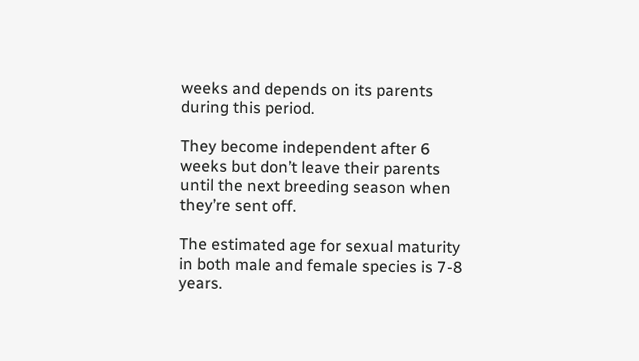weeks and depends on its parents during this period.

They become independent after 6 weeks but don’t leave their parents until the next breeding season when they’re sent off.

The estimated age for sexual maturity in both male and female species is 7-8 years.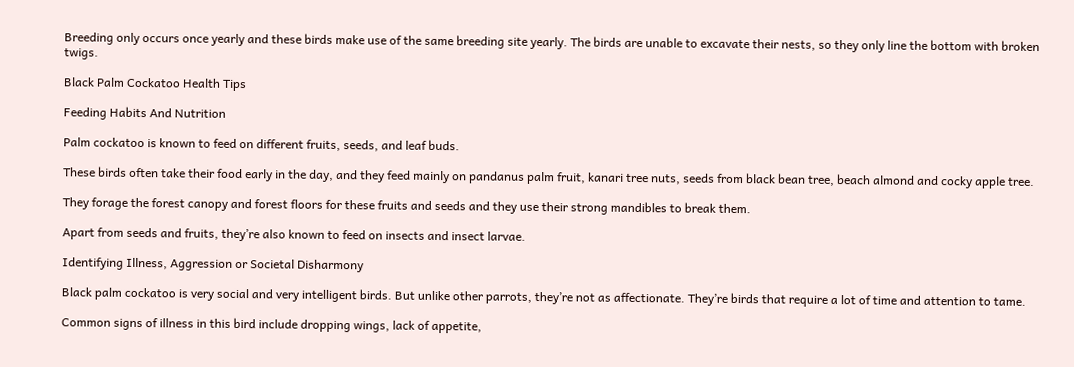Breeding only occurs once yearly and these birds make use of the same breeding site yearly. The birds are unable to excavate their nests, so they only line the bottom with broken twigs.

Black Palm Cockatoo Health Tips

Feeding Habits And Nutrition

Palm cockatoo is known to feed on different fruits, seeds, and leaf buds.

These birds often take their food early in the day, and they feed mainly on pandanus palm fruit, kanari tree nuts, seeds from black bean tree, beach almond and cocky apple tree.

They forage the forest canopy and forest floors for these fruits and seeds and they use their strong mandibles to break them.

Apart from seeds and fruits, they’re also known to feed on insects and insect larvae.

Identifying Illness, Aggression or Societal Disharmony

Black palm cockatoo is very social and very intelligent birds. But unlike other parrots, they’re not as affectionate. They’re birds that require a lot of time and attention to tame.

Common signs of illness in this bird include dropping wings, lack of appetite,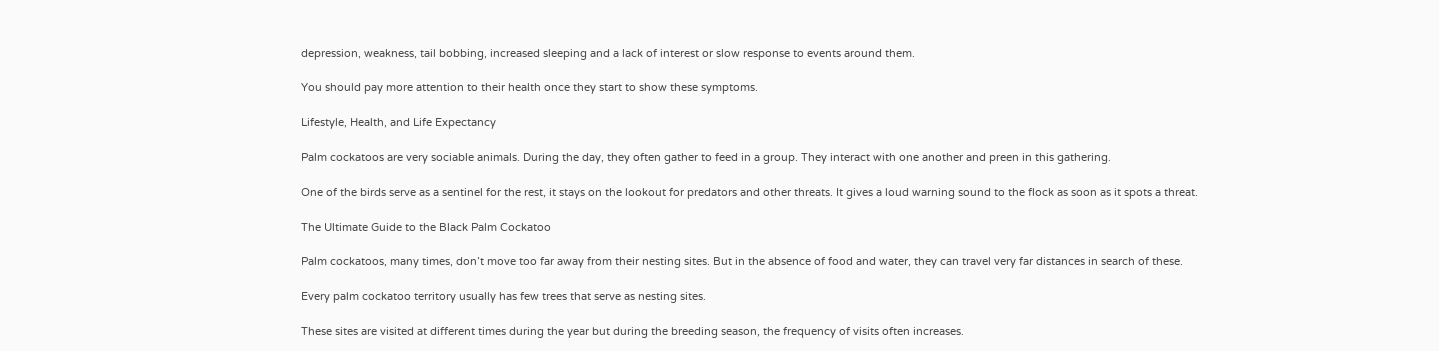depression, weakness, tail bobbing, increased sleeping and a lack of interest or slow response to events around them.

You should pay more attention to their health once they start to show these symptoms.

Lifestyle, Health, and Life Expectancy

Palm cockatoos are very sociable animals. During the day, they often gather to feed in a group. They interact with one another and preen in this gathering.

One of the birds serve as a sentinel for the rest, it stays on the lookout for predators and other threats. It gives a loud warning sound to the flock as soon as it spots a threat.

The Ultimate Guide to the Black Palm Cockatoo

Palm cockatoos, many times, don’t move too far away from their nesting sites. But in the absence of food and water, they can travel very far distances in search of these.

Every palm cockatoo territory usually has few trees that serve as nesting sites.

These sites are visited at different times during the year but during the breeding season, the frequency of visits often increases.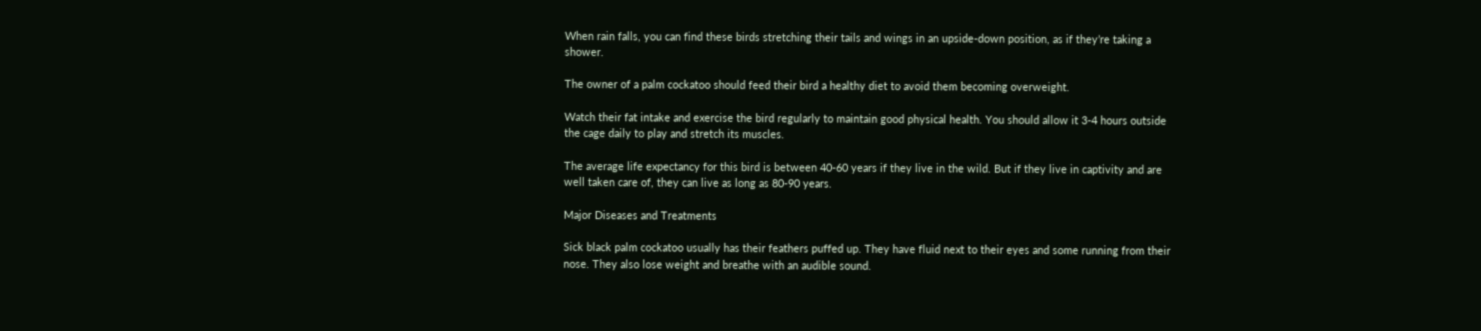When rain falls, you can find these birds stretching their tails and wings in an upside-down position, as if they’re taking a shower.

The owner of a palm cockatoo should feed their bird a healthy diet to avoid them becoming overweight.

Watch their fat intake and exercise the bird regularly to maintain good physical health. You should allow it 3-4 hours outside the cage daily to play and stretch its muscles.

The average life expectancy for this bird is between 40-60 years if they live in the wild. But if they live in captivity and are well taken care of, they can live as long as 80-90 years.

Major Diseases and Treatments

Sick black palm cockatoo usually has their feathers puffed up. They have fluid next to their eyes and some running from their nose. They also lose weight and breathe with an audible sound.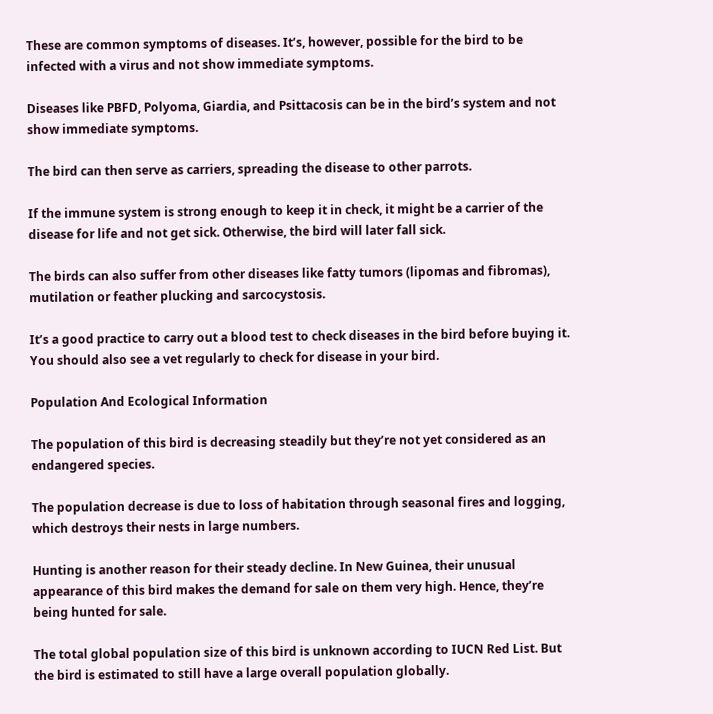These are common symptoms of diseases. It’s, however, possible for the bird to be infected with a virus and not show immediate symptoms.

Diseases like PBFD, Polyoma, Giardia, and Psittacosis can be in the bird’s system and not show immediate symptoms.

The bird can then serve as carriers, spreading the disease to other parrots.

If the immune system is strong enough to keep it in check, it might be a carrier of the disease for life and not get sick. Otherwise, the bird will later fall sick.

The birds can also suffer from other diseases like fatty tumors (lipomas and fibromas), mutilation or feather plucking and sarcocystosis.

It’s a good practice to carry out a blood test to check diseases in the bird before buying it. You should also see a vet regularly to check for disease in your bird.

Population And Ecological Information

The population of this bird is decreasing steadily but they’re not yet considered as an endangered species.

The population decrease is due to loss of habitation through seasonal fires and logging, which destroys their nests in large numbers.

Hunting is another reason for their steady decline. In New Guinea, their unusual appearance of this bird makes the demand for sale on them very high. Hence, they’re being hunted for sale.

The total global population size of this bird is unknown according to IUCN Red List. But the bird is estimated to still have a large overall population globally.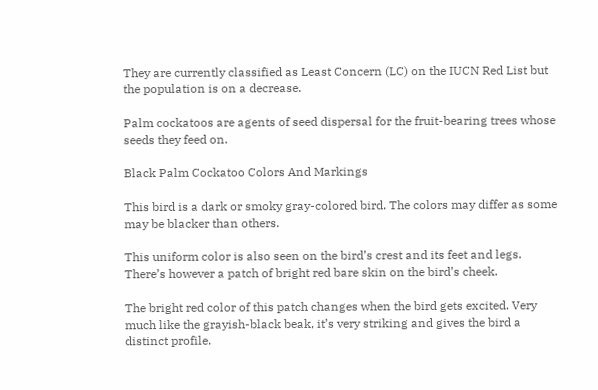They are currently classified as Least Concern (LC) on the IUCN Red List but the population is on a decrease.

Palm cockatoos are agents of seed dispersal for the fruit-bearing trees whose seeds they feed on.

Black Palm Cockatoo Colors And Markings

This bird is a dark or smoky gray-colored bird. The colors may differ as some may be blacker than others.

This uniform color is also seen on the bird’s crest and its feet and legs. There’s however a patch of bright red bare skin on the bird’s cheek.

The bright red color of this patch changes when the bird gets excited. Very much like the grayish-black beak, it’s very striking and gives the bird a distinct profile.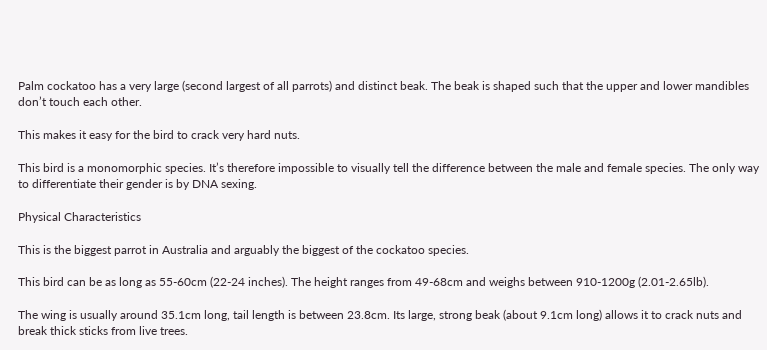Palm cockatoo has a very large (second largest of all parrots) and distinct beak. The beak is shaped such that the upper and lower mandibles don’t touch each other.

This makes it easy for the bird to crack very hard nuts.

This bird is a monomorphic species. It’s therefore impossible to visually tell the difference between the male and female species. The only way to differentiate their gender is by DNA sexing.

Physical Characteristics

This is the biggest parrot in Australia and arguably the biggest of the cockatoo species.

This bird can be as long as 55-60cm (22-24 inches). The height ranges from 49-68cm and weighs between 910-1200g (2.01-2.65lb).

The wing is usually around 35.1cm long, tail length is between 23.8cm. Its large, strong beak (about 9.1cm long) allows it to crack nuts and break thick sticks from live trees.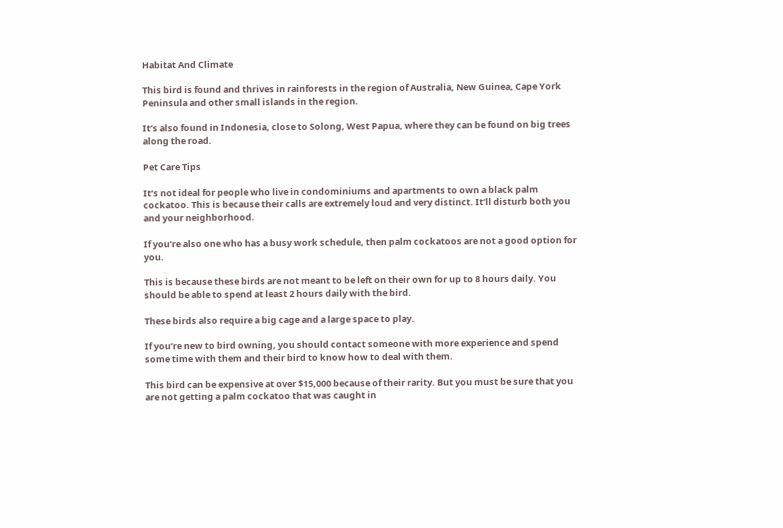Habitat And Climate

This bird is found and thrives in rainforests in the region of Australia, New Guinea, Cape York Peninsula and other small islands in the region.

It’s also found in Indonesia, close to Solong, West Papua, where they can be found on big trees along the road.

Pet Care Tips

It’s not ideal for people who live in condominiums and apartments to own a black palm cockatoo. This is because their calls are extremely loud and very distinct. It’ll disturb both you and your neighborhood.

If you’re also one who has a busy work schedule, then palm cockatoos are not a good option for you.

This is because these birds are not meant to be left on their own for up to 8 hours daily. You should be able to spend at least 2 hours daily with the bird.

These birds also require a big cage and a large space to play.

If you’re new to bird owning, you should contact someone with more experience and spend some time with them and their bird to know how to deal with them.

This bird can be expensive at over $15,000 because of their rarity. But you must be sure that you are not getting a palm cockatoo that was caught in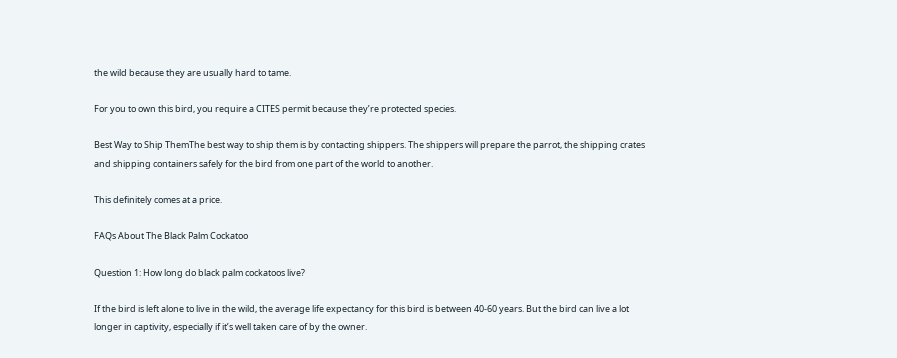the wild because they are usually hard to tame.

For you to own this bird, you require a CITES permit because they’re protected species.

Best Way to Ship ThemThe best way to ship them is by contacting shippers. The shippers will prepare the parrot, the shipping crates and shipping containers safely for the bird from one part of the world to another.

This definitely comes at a price.

FAQs About The Black Palm Cockatoo

Question 1: How long do black palm cockatoos live?

If the bird is left alone to live in the wild, the average life expectancy for this bird is between 40-60 years. But the bird can live a lot longer in captivity, especially if it’s well taken care of by the owner.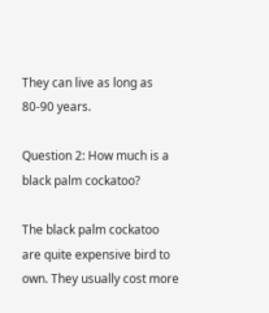They can live as long as 80-90 years.

Question 2: How much is a black palm cockatoo?

The black palm cockatoo are quite expensive bird to own. They usually cost more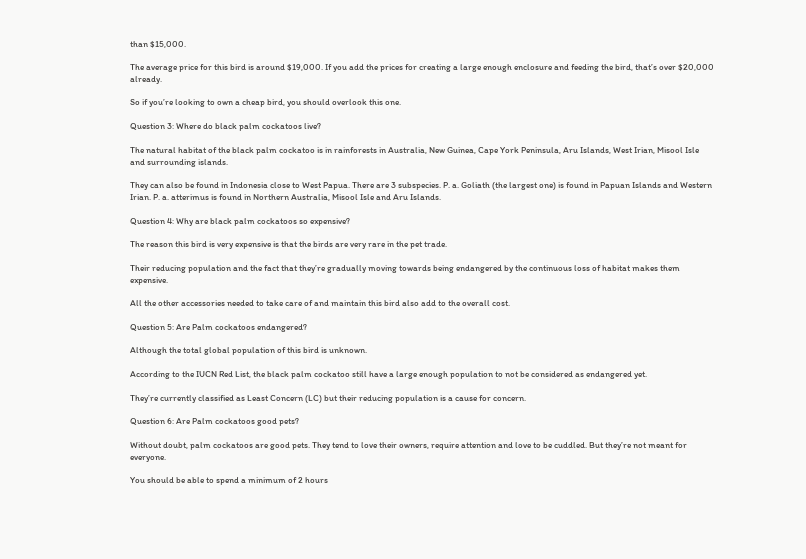than $15,000.

The average price for this bird is around $19,000. If you add the prices for creating a large enough enclosure and feeding the bird, that’s over $20,000 already.

So if you’re looking to own a cheap bird, you should overlook this one.

Question 3: Where do black palm cockatoos live?

The natural habitat of the black palm cockatoo is in rainforests in Australia, New Guinea, Cape York Peninsula, Aru Islands, West Irian, Misool Isle and surrounding islands.

They can also be found in Indonesia close to West Papua. There are 3 subspecies. P. a. Goliath (the largest one) is found in Papuan Islands and Western Irian. P. a. atterimus is found in Northern Australia, Misool Isle and Aru Islands.

Question 4: Why are black palm cockatoos so expensive?

The reason this bird is very expensive is that the birds are very rare in the pet trade.

Their reducing population and the fact that they’re gradually moving towards being endangered by the continuous loss of habitat makes them expensive.

All the other accessories needed to take care of and maintain this bird also add to the overall cost.

Question 5: Are Palm cockatoos endangered?

Although the total global population of this bird is unknown.

According to the IUCN Red List, the black palm cockatoo still have a large enough population to not be considered as endangered yet.

They’re currently classified as Least Concern (LC) but their reducing population is a cause for concern.

Question 6: Are Palm cockatoos good pets?

Without doubt, palm cockatoos are good pets. They tend to love their owners, require attention and love to be cuddled. But they’re not meant for everyone.

You should be able to spend a minimum of 2 hours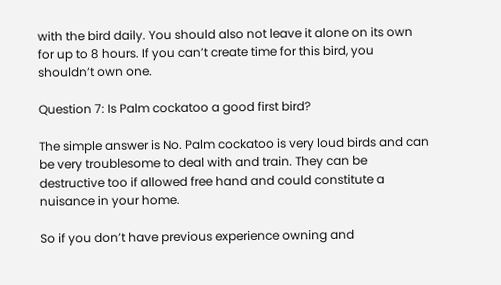with the bird daily. You should also not leave it alone on its own for up to 8 hours. If you can’t create time for this bird, you shouldn’t own one.

Question 7: Is Palm cockatoo a good first bird?

The simple answer is No. Palm cockatoo is very loud birds and can be very troublesome to deal with and train. They can be destructive too if allowed free hand and could constitute a nuisance in your home.

So if you don’t have previous experience owning and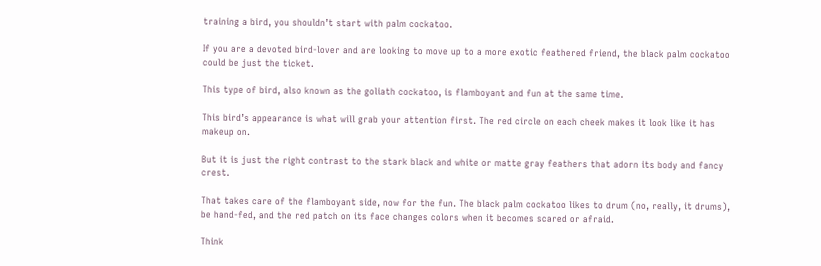training a bird, you shouldn’t start with palm cockatoo.

If you are a devoted bird-lover and are looking to move up to a more exotic feathered friend, the black palm cockatoo could be just the ticket.

This type of bird, also known as the goliath cockatoo, is flamboyant and fun at the same time.

This bird’s appearance is what will grab your attention first. The red circle on each cheek makes it look like it has makeup on.

But it is just the right contrast to the stark black and white or matte gray feathers that adorn its body and fancy crest.

That takes care of the flamboyant side, now for the fun. The black palm cockatoo likes to drum (no, really, it drums), be hand-fed, and the red patch on its face changes colors when it becomes scared or afraid.

Think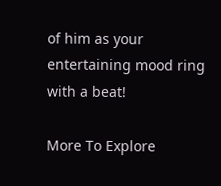of him as your entertaining mood ring with a beat!

More To Explore